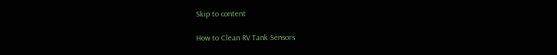Skip to content

How to Clean RV Tank Sensors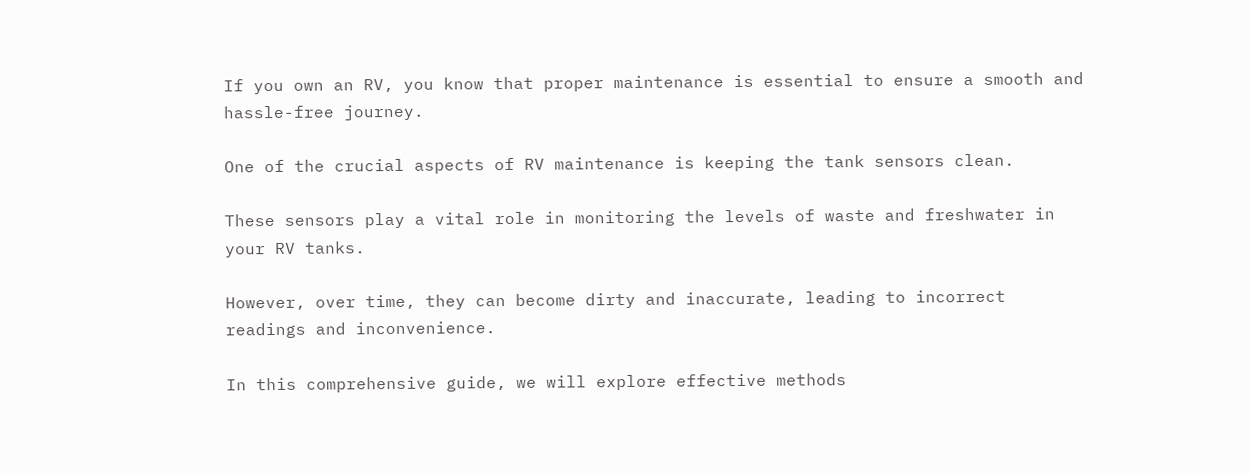If you own an RV, you know that proper maintenance is essential to ensure a smooth and hassle-free journey.

One of the crucial aspects of RV maintenance is keeping the tank sensors clean.

These sensors play a vital role in monitoring the levels of waste and freshwater in your RV tanks.

However, over time, they can become dirty and inaccurate, leading to incorrect readings and inconvenience.

In this comprehensive guide, we will explore effective methods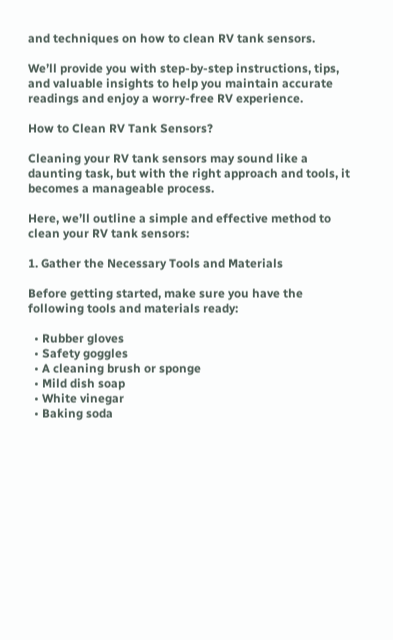and techniques on how to clean RV tank sensors.

We’ll provide you with step-by-step instructions, tips, and valuable insights to help you maintain accurate readings and enjoy a worry-free RV experience.

How to Clean RV Tank Sensors?

Cleaning your RV tank sensors may sound like a daunting task, but with the right approach and tools, it becomes a manageable process.

Here, we’ll outline a simple and effective method to clean your RV tank sensors:

1. Gather the Necessary Tools and Materials

Before getting started, make sure you have the following tools and materials ready:

  • Rubber gloves
  • Safety goggles
  • A cleaning brush or sponge
  • Mild dish soap
  • White vinegar
  • Baking soda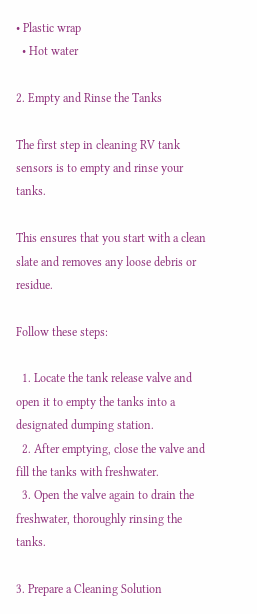• Plastic wrap
  • Hot water

2. Empty and Rinse the Tanks

The first step in cleaning RV tank sensors is to empty and rinse your tanks.

This ensures that you start with a clean slate and removes any loose debris or residue.

Follow these steps:

  1. Locate the tank release valve and open it to empty the tanks into a designated dumping station.
  2. After emptying, close the valve and fill the tanks with freshwater.
  3. Open the valve again to drain the freshwater, thoroughly rinsing the tanks.

3. Prepare a Cleaning Solution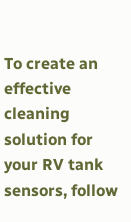To create an effective cleaning solution for your RV tank sensors, follow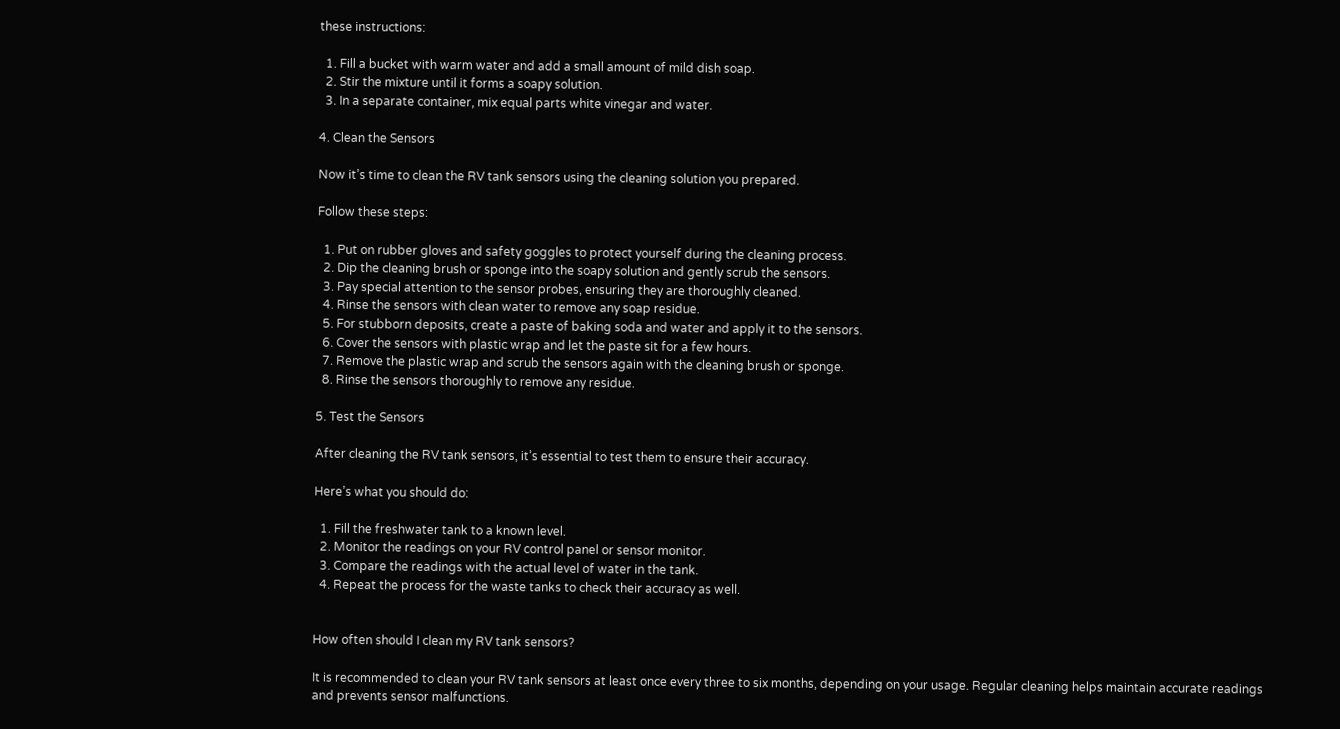these instructions:

  1. Fill a bucket with warm water and add a small amount of mild dish soap.
  2. Stir the mixture until it forms a soapy solution.
  3. In a separate container, mix equal parts white vinegar and water.

4. Clean the Sensors

Now it’s time to clean the RV tank sensors using the cleaning solution you prepared.

Follow these steps:

  1. Put on rubber gloves and safety goggles to protect yourself during the cleaning process.
  2. Dip the cleaning brush or sponge into the soapy solution and gently scrub the sensors.
  3. Pay special attention to the sensor probes, ensuring they are thoroughly cleaned.
  4. Rinse the sensors with clean water to remove any soap residue.
  5. For stubborn deposits, create a paste of baking soda and water and apply it to the sensors.
  6. Cover the sensors with plastic wrap and let the paste sit for a few hours.
  7. Remove the plastic wrap and scrub the sensors again with the cleaning brush or sponge.
  8. Rinse the sensors thoroughly to remove any residue.

5. Test the Sensors

After cleaning the RV tank sensors, it’s essential to test them to ensure their accuracy.

Here’s what you should do:

  1. Fill the freshwater tank to a known level.
  2. Monitor the readings on your RV control panel or sensor monitor.
  3. Compare the readings with the actual level of water in the tank.
  4. Repeat the process for the waste tanks to check their accuracy as well.


How often should I clean my RV tank sensors?

It is recommended to clean your RV tank sensors at least once every three to six months, depending on your usage. Regular cleaning helps maintain accurate readings and prevents sensor malfunctions.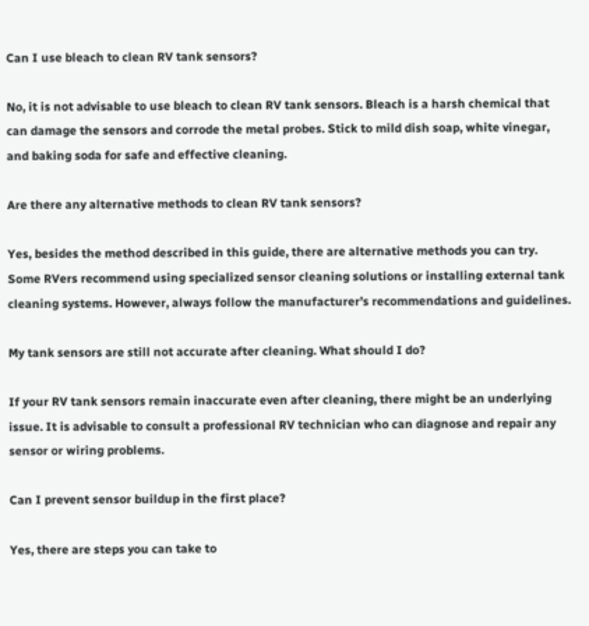Can I use bleach to clean RV tank sensors?

No, it is not advisable to use bleach to clean RV tank sensors. Bleach is a harsh chemical that can damage the sensors and corrode the metal probes. Stick to mild dish soap, white vinegar, and baking soda for safe and effective cleaning.

Are there any alternative methods to clean RV tank sensors?

Yes, besides the method described in this guide, there are alternative methods you can try. Some RVers recommend using specialized sensor cleaning solutions or installing external tank cleaning systems. However, always follow the manufacturer’s recommendations and guidelines.

My tank sensors are still not accurate after cleaning. What should I do?

If your RV tank sensors remain inaccurate even after cleaning, there might be an underlying issue. It is advisable to consult a professional RV technician who can diagnose and repair any sensor or wiring problems.

Can I prevent sensor buildup in the first place?

Yes, there are steps you can take to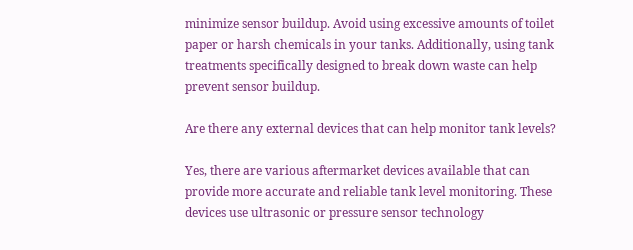minimize sensor buildup. Avoid using excessive amounts of toilet paper or harsh chemicals in your tanks. Additionally, using tank treatments specifically designed to break down waste can help prevent sensor buildup.

Are there any external devices that can help monitor tank levels?

Yes, there are various aftermarket devices available that can provide more accurate and reliable tank level monitoring. These devices use ultrasonic or pressure sensor technology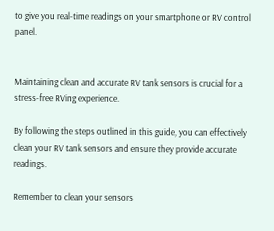to give you real-time readings on your smartphone or RV control panel.


Maintaining clean and accurate RV tank sensors is crucial for a stress-free RVing experience.

By following the steps outlined in this guide, you can effectively clean your RV tank sensors and ensure they provide accurate readings.

Remember to clean your sensors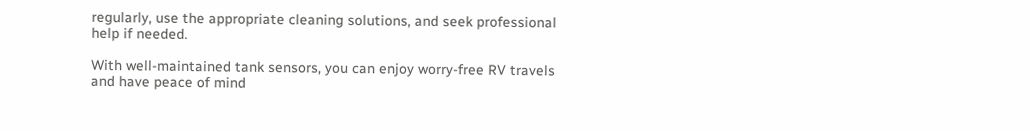regularly, use the appropriate cleaning solutions, and seek professional help if needed.

With well-maintained tank sensors, you can enjoy worry-free RV travels and have peace of mind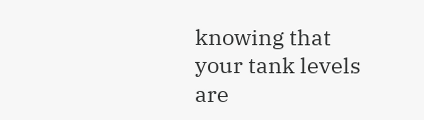knowing that your tank levels are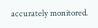accurately monitored.